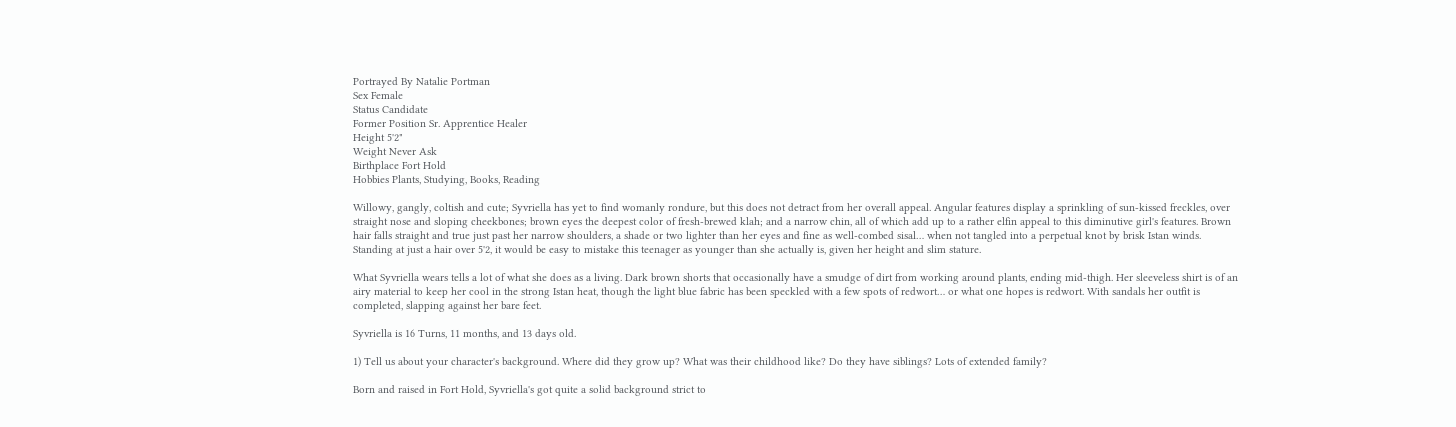Portrayed By Natalie Portman
Sex Female
Status Candidate
Former Position Sr. Apprentice Healer
Height 5'2"
Weight Never Ask
Birthplace Fort Hold
Hobbies Plants, Studying, Books, Reading

Willowy, gangly, coltish and cute; Syvriella has yet to find womanly rondure, but this does not detract from her overall appeal. Angular features display a sprinkling of sun-kissed freckles, over straight nose and sloping cheekbones; brown eyes the deepest color of fresh-brewed klah; and a narrow chin, all of which add up to a rather elfin appeal to this diminutive girl's features. Brown hair falls straight and true just past her narrow shoulders, a shade or two lighter than her eyes and fine as well-combed sisal… when not tangled into a perpetual knot by brisk Istan winds. Standing at just a hair over 5'2, it would be easy to mistake this teenager as younger than she actually is, given her height and slim stature.

What Syvriella wears tells a lot of what she does as a living. Dark brown shorts that occasionally have a smudge of dirt from working around plants, ending mid-thigh. Her sleeveless shirt is of an airy material to keep her cool in the strong Istan heat, though the light blue fabric has been speckled with a few spots of redwort… or what one hopes is redwort. With sandals her outfit is completed, slapping against her bare feet.

Syvriella is 16 Turns, 11 months, and 13 days old.

1) Tell us about your character's background. Where did they grow up? What was their childhood like? Do they have siblings? Lots of extended family?

Born and raised in Fort Hold, Syvriella's got quite a solid background strict to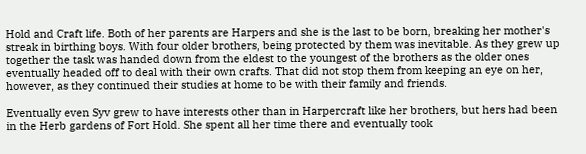Hold and Craft life. Both of her parents are Harpers and she is the last to be born, breaking her mother's streak in birthing boys. With four older brothers, being protected by them was inevitable. As they grew up together the task was handed down from the eldest to the youngest of the brothers as the older ones eventually headed off to deal with their own crafts. That did not stop them from keeping an eye on her, however, as they continued their studies at home to be with their family and friends.

Eventually even Syv grew to have interests other than in Harpercraft like her brothers, but hers had been in the Herb gardens of Fort Hold. She spent all her time there and eventually took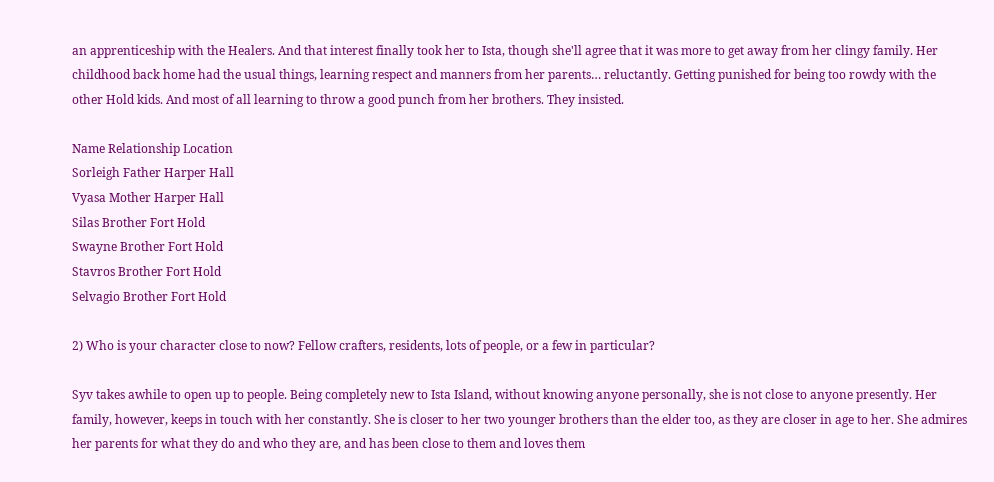an apprenticeship with the Healers. And that interest finally took her to Ista, though she'll agree that it was more to get away from her clingy family. Her childhood back home had the usual things, learning respect and manners from her parents… reluctantly. Getting punished for being too rowdy with the other Hold kids. And most of all learning to throw a good punch from her brothers. They insisted.

Name Relationship Location
Sorleigh Father Harper Hall
Vyasa Mother Harper Hall
Silas Brother Fort Hold
Swayne Brother Fort Hold
Stavros Brother Fort Hold
Selvagio Brother Fort Hold

2) Who is your character close to now? Fellow crafters, residents, lots of people, or a few in particular?

Syv takes awhile to open up to people. Being completely new to Ista Island, without knowing anyone personally, she is not close to anyone presently. Her family, however, keeps in touch with her constantly. She is closer to her two younger brothers than the elder too, as they are closer in age to her. She admires her parents for what they do and who they are, and has been close to them and loves them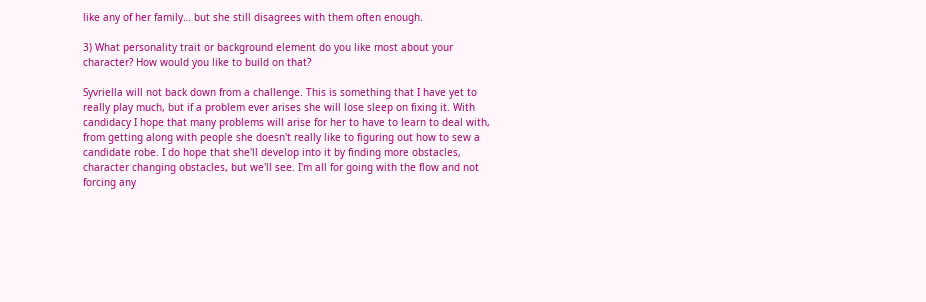like any of her family… but she still disagrees with them often enough.

3) What personality trait or background element do you like most about your character? How would you like to build on that?

Syvriella will not back down from a challenge. This is something that I have yet to really play much, but if a problem ever arises she will lose sleep on fixing it. With candidacy I hope that many problems will arise for her to have to learn to deal with, from getting along with people she doesn't really like to figuring out how to sew a candidate robe. I do hope that she'll develop into it by finding more obstacles, character changing obstacles, but we'll see. I'm all for going with the flow and not forcing any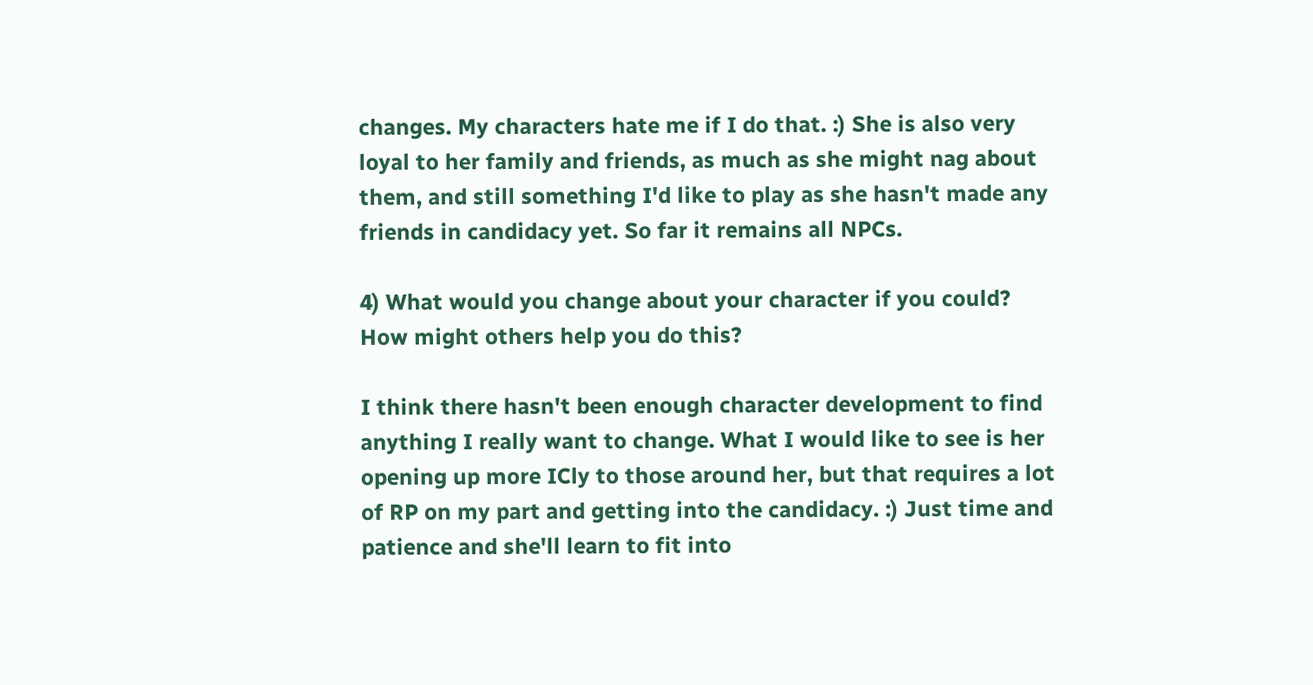changes. My characters hate me if I do that. :) She is also very loyal to her family and friends, as much as she might nag about them, and still something I'd like to play as she hasn't made any friends in candidacy yet. So far it remains all NPCs.

4) What would you change about your character if you could? How might others help you do this?

I think there hasn't been enough character development to find anything I really want to change. What I would like to see is her opening up more ICly to those around her, but that requires a lot of RP on my part and getting into the candidacy. :) Just time and patience and she'll learn to fit into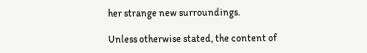her strange new surroundings.

Unless otherwise stated, the content of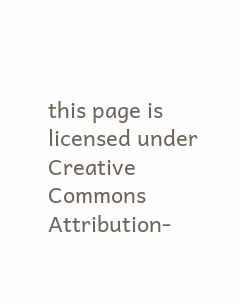this page is licensed under Creative Commons Attribution-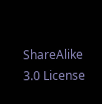ShareAlike 3.0 License